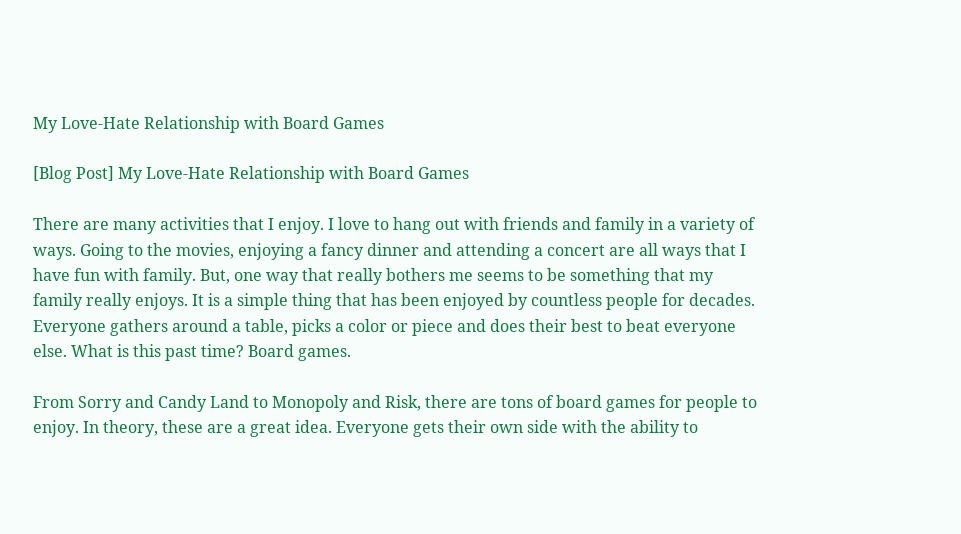My Love-Hate Relationship with Board Games

[Blog Post] My Love-Hate Relationship with Board Games

There are many activities that I enjoy. I love to hang out with friends and family in a variety of ways. Going to the movies, enjoying a fancy dinner and attending a concert are all ways that I have fun with family. But, one way that really bothers me seems to be something that my family really enjoys. It is a simple thing that has been enjoyed by countless people for decades. Everyone gathers around a table, picks a color or piece and does their best to beat everyone else. What is this past time? Board games.

From Sorry and Candy Land to Monopoly and Risk, there are tons of board games for people to enjoy. In theory, these are a great idea. Everyone gets their own side with the ability to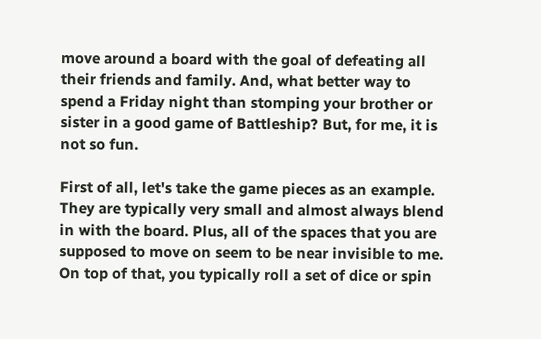move around a board with the goal of defeating all their friends and family. And, what better way to spend a Friday night than stomping your brother or sister in a good game of Battleship? But, for me, it is not so fun.

First of all, let's take the game pieces as an example. They are typically very small and almost always blend in with the board. Plus, all of the spaces that you are supposed to move on seem to be near invisible to me. On top of that, you typically roll a set of dice or spin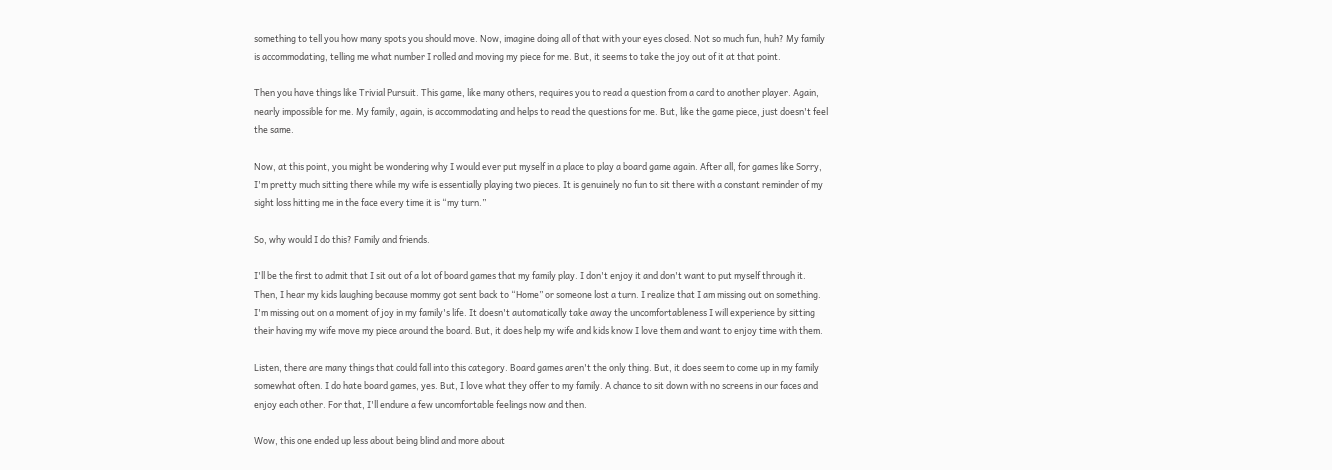something to tell you how many spots you should move. Now, imagine doing all of that with your eyes closed. Not so much fun, huh? My family is accommodating, telling me what number I rolled and moving my piece for me. But, it seems to take the joy out of it at that point.

Then you have things like Trivial Pursuit. This game, like many others, requires you to read a question from a card to another player. Again, nearly impossible for me. My family, again, is accommodating and helps to read the questions for me. But, like the game piece, just doesn't feel the same.

Now, at this point, you might be wondering why I would ever put myself in a place to play a board game again. After all, for games like Sorry, I'm pretty much sitting there while my wife is essentially playing two pieces. It is genuinely no fun to sit there with a constant reminder of my sight loss hitting me in the face every time it is “my turn.”

So, why would I do this? Family and friends.

I'll be the first to admit that I sit out of a lot of board games that my family play. I don't enjoy it and don't want to put myself through it. Then, I hear my kids laughing because mommy got sent back to “Home” or someone lost a turn. I realize that I am missing out on something. I'm missing out on a moment of joy in my family's life. It doesn't automatically take away the uncomfortableness I will experience by sitting their having my wife move my piece around the board. But, it does help my wife and kids know I love them and want to enjoy time with them.

Listen, there are many things that could fall into this category. Board games aren't the only thing. But, it does seem to come up in my family somewhat often. I do hate board games, yes. But, I love what they offer to my family. A chance to sit down with no screens in our faces and enjoy each other. For that, I'll endure a few uncomfortable feelings now and then.

Wow, this one ended up less about being blind and more about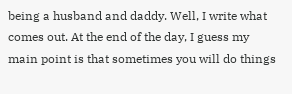being a husband and daddy. Well, I write what comes out. At the end of the day, I guess my main point is that sometimes you will do things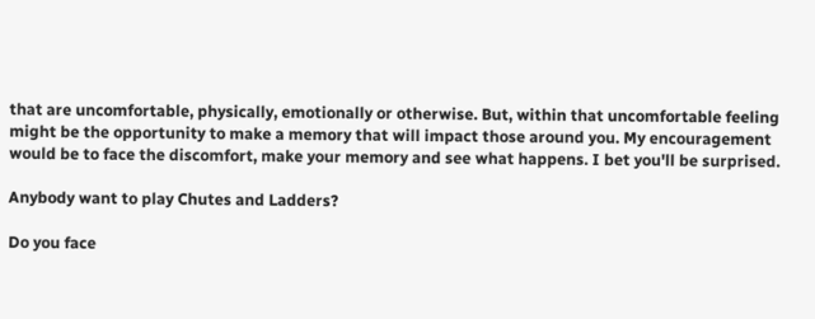that are uncomfortable, physically, emotionally or otherwise. But, within that uncomfortable feeling might be the opportunity to make a memory that will impact those around you. My encouragement would be to face the discomfort, make your memory and see what happens. I bet you'll be surprised.

Anybody want to play Chutes and Ladders?

Do you face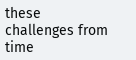these challenges from time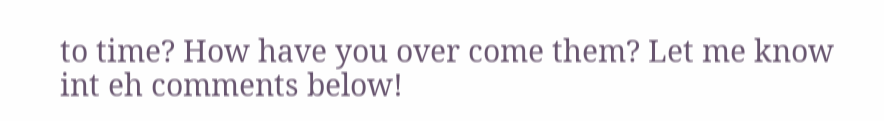to time? How have you over come them? Let me know int eh comments below!